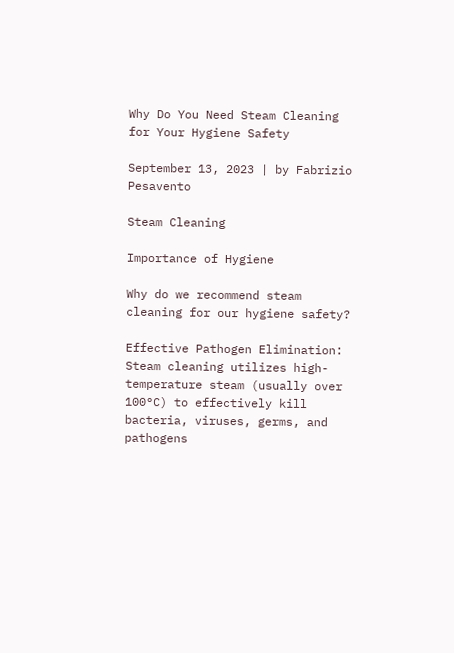Why Do You Need Steam Cleaning for Your Hygiene Safety

September 13, 2023 | by Fabrizio Pesavento

Steam Cleaning

Importance of Hygiene

Why do we recommend steam cleaning for our hygiene safety?

Effective Pathogen Elimination: Steam cleaning utilizes high-temperature steam (usually over 100°C) to effectively kill bacteria, viruses, germs, and pathogens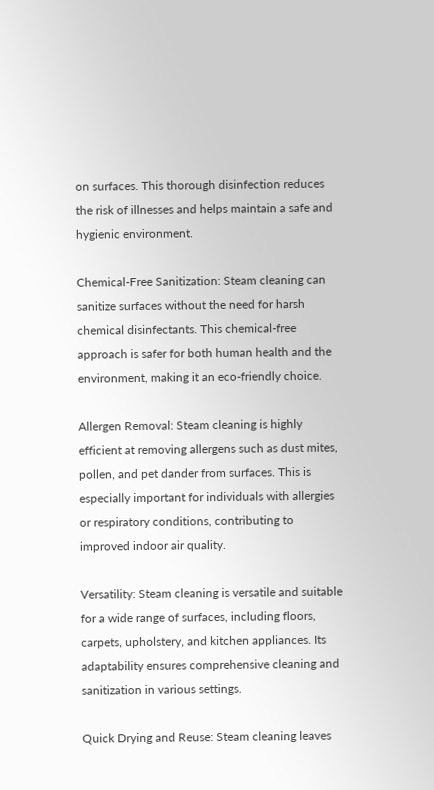on surfaces. This thorough disinfection reduces the risk of illnesses and helps maintain a safe and hygienic environment.

Chemical-Free Sanitization: Steam cleaning can sanitize surfaces without the need for harsh chemical disinfectants. This chemical-free approach is safer for both human health and the environment, making it an eco-friendly choice.

Allergen Removal: Steam cleaning is highly efficient at removing allergens such as dust mites, pollen, and pet dander from surfaces. This is especially important for individuals with allergies or respiratory conditions, contributing to improved indoor air quality.

Versatility: Steam cleaning is versatile and suitable for a wide range of surfaces, including floors, carpets, upholstery, and kitchen appliances. Its adaptability ensures comprehensive cleaning and sanitization in various settings.

Quick Drying and Reuse: Steam cleaning leaves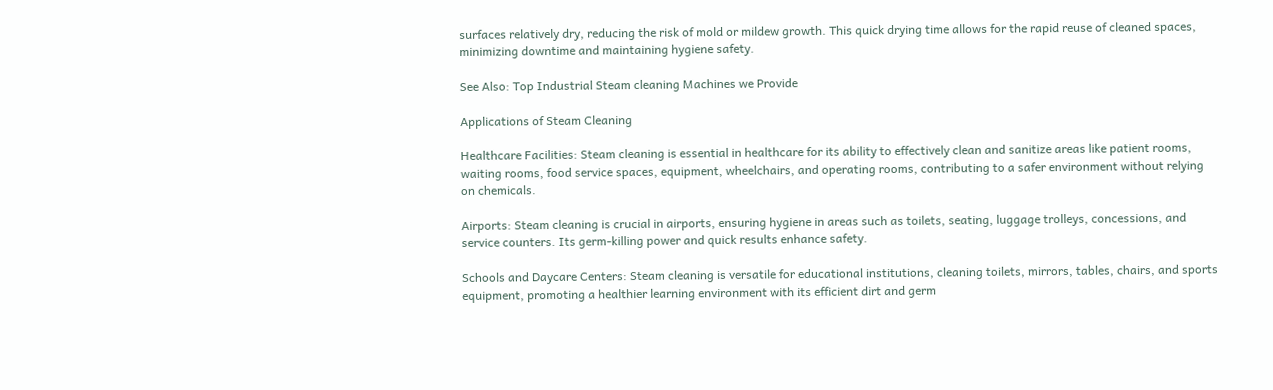surfaces relatively dry, reducing the risk of mold or mildew growth. This quick drying time allows for the rapid reuse of cleaned spaces, minimizing downtime and maintaining hygiene safety.

See Also: Top Industrial Steam cleaning Machines we Provide

Applications of Steam Cleaning

Healthcare Facilities: Steam cleaning is essential in healthcare for its ability to effectively clean and sanitize areas like patient rooms, waiting rooms, food service spaces, equipment, wheelchairs, and operating rooms, contributing to a safer environment without relying on chemicals.

Airports: Steam cleaning is crucial in airports, ensuring hygiene in areas such as toilets, seating, luggage trolleys, concessions, and service counters. Its germ-killing power and quick results enhance safety.

Schools and Daycare Centers: Steam cleaning is versatile for educational institutions, cleaning toilets, mirrors, tables, chairs, and sports equipment, promoting a healthier learning environment with its efficient dirt and germ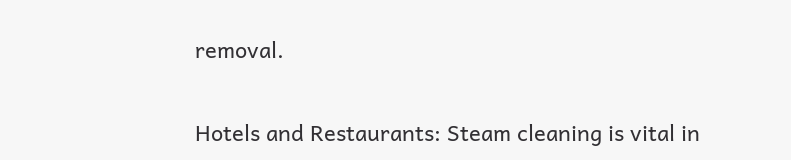removal.

Hotels and Restaurants: Steam cleaning is vital in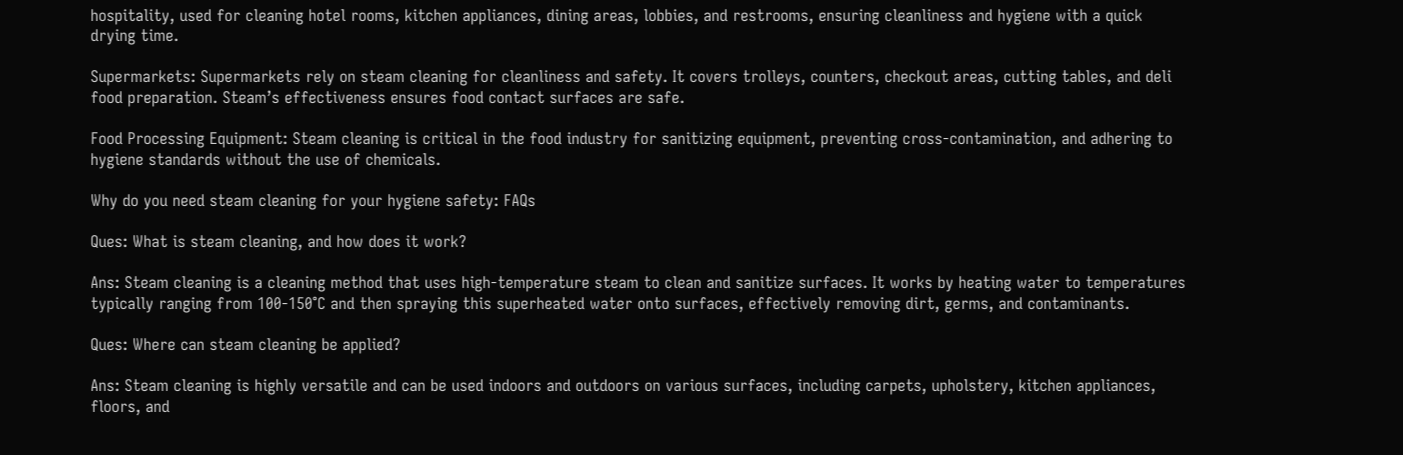hospitality, used for cleaning hotel rooms, kitchen appliances, dining areas, lobbies, and restrooms, ensuring cleanliness and hygiene with a quick drying time.

Supermarkets: Supermarkets rely on steam cleaning for cleanliness and safety. It covers trolleys, counters, checkout areas, cutting tables, and deli food preparation. Steam’s effectiveness ensures food contact surfaces are safe.

Food Processing Equipment: Steam cleaning is critical in the food industry for sanitizing equipment, preventing cross-contamination, and adhering to hygiene standards without the use of chemicals.

Why do you need steam cleaning for your hygiene safety: FAQs

Ques: What is steam cleaning, and how does it work?

Ans: Steam cleaning is a cleaning method that uses high-temperature steam to clean and sanitize surfaces. It works by heating water to temperatures typically ranging from 100-150°C and then spraying this superheated water onto surfaces, effectively removing dirt, germs, and contaminants.

Ques: Where can steam cleaning be applied?

Ans: Steam cleaning is highly versatile and can be used indoors and outdoors on various surfaces, including carpets, upholstery, kitchen appliances, floors, and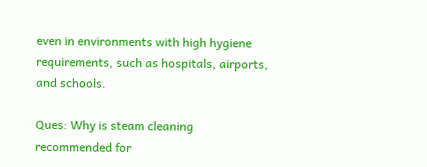even in environments with high hygiene requirements, such as hospitals, airports, and schools.

Ques: Why is steam cleaning recommended for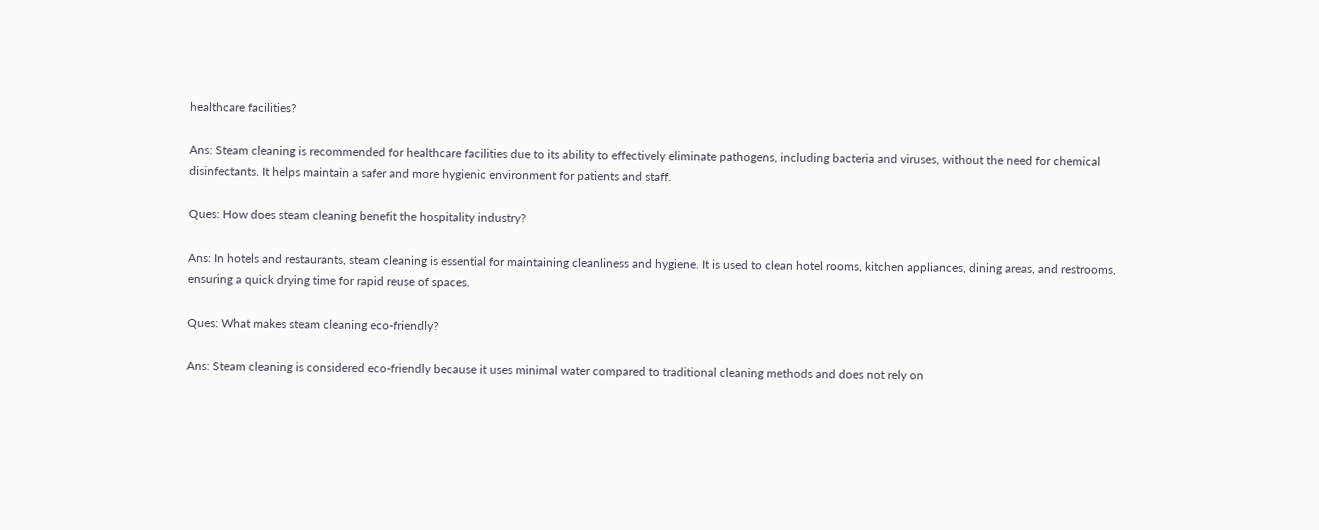healthcare facilities?

Ans: Steam cleaning is recommended for healthcare facilities due to its ability to effectively eliminate pathogens, including bacteria and viruses, without the need for chemical disinfectants. It helps maintain a safer and more hygienic environment for patients and staff.

Ques: How does steam cleaning benefit the hospitality industry?

Ans: In hotels and restaurants, steam cleaning is essential for maintaining cleanliness and hygiene. It is used to clean hotel rooms, kitchen appliances, dining areas, and restrooms, ensuring a quick drying time for rapid reuse of spaces.

Ques: What makes steam cleaning eco-friendly?

Ans: Steam cleaning is considered eco-friendly because it uses minimal water compared to traditional cleaning methods and does not rely on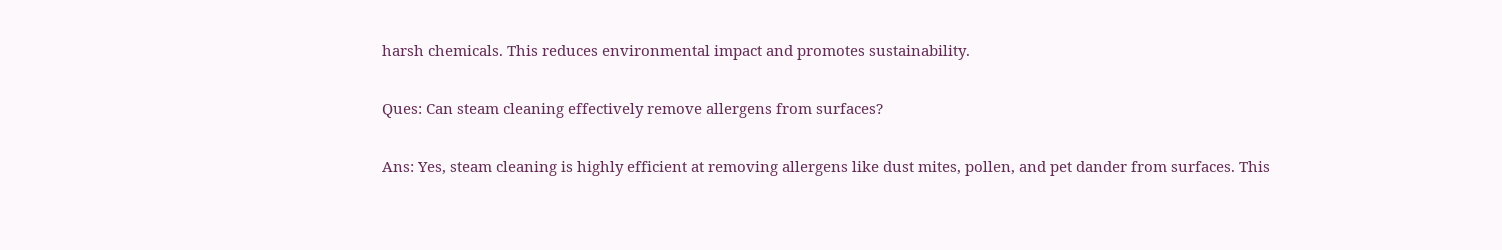harsh chemicals. This reduces environmental impact and promotes sustainability.

Ques: Can steam cleaning effectively remove allergens from surfaces?

Ans: Yes, steam cleaning is highly efficient at removing allergens like dust mites, pollen, and pet dander from surfaces. This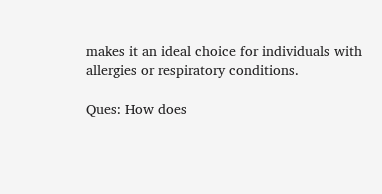makes it an ideal choice for individuals with allergies or respiratory conditions.

Ques: How does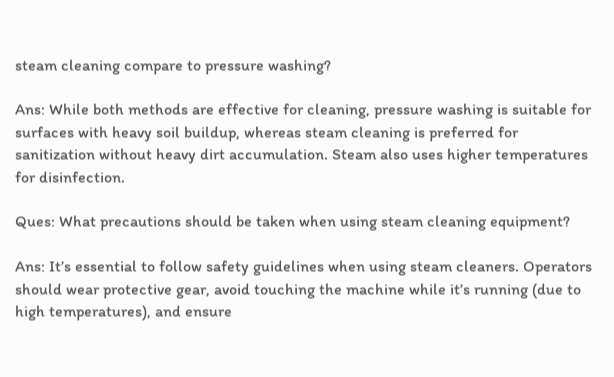steam cleaning compare to pressure washing?

Ans: While both methods are effective for cleaning, pressure washing is suitable for surfaces with heavy soil buildup, whereas steam cleaning is preferred for sanitization without heavy dirt accumulation. Steam also uses higher temperatures for disinfection.

Ques: What precautions should be taken when using steam cleaning equipment?

Ans: It’s essential to follow safety guidelines when using steam cleaners. Operators should wear protective gear, avoid touching the machine while it’s running (due to high temperatures), and ensure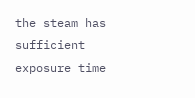the steam has sufficient exposure time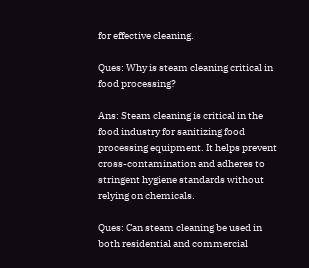for effective cleaning.

Ques: Why is steam cleaning critical in food processing?

Ans: Steam cleaning is critical in the food industry for sanitizing food processing equipment. It helps prevent cross-contamination and adheres to stringent hygiene standards without relying on chemicals.

Ques: Can steam cleaning be used in both residential and commercial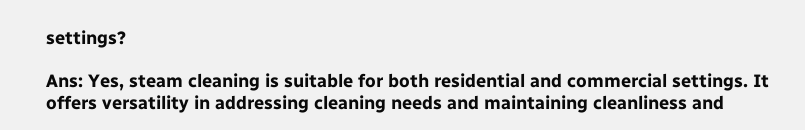settings?

Ans: Yes, steam cleaning is suitable for both residential and commercial settings. It offers versatility in addressing cleaning needs and maintaining cleanliness and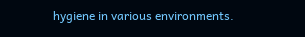hygiene in various environments.